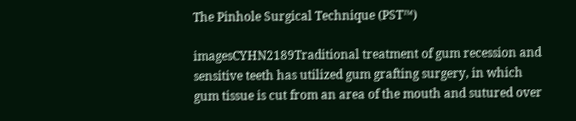The Pinhole Surgical Technique (PST™)

imagesCYHN2189Traditional treatment of gum recession and sensitive teeth has utilized gum grafting surgery, in which gum tissue is cut from an area of the mouth and sutured over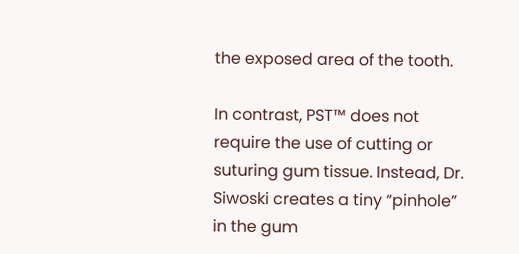the exposed area of the tooth.

In contrast, PST™ does not require the use of cutting or suturing gum tissue. Instead, Dr. Siwoski creates a tiny “pinhole” in the gum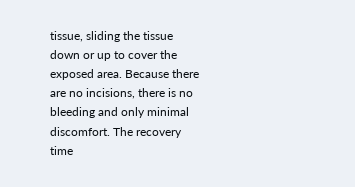tissue, sliding the tissue down or up to cover the exposed area. Because there are no incisions, there is no bleeding and only minimal discomfort. The recovery time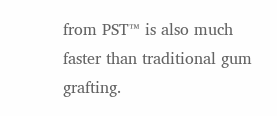from PST™ is also much faster than traditional gum grafting.